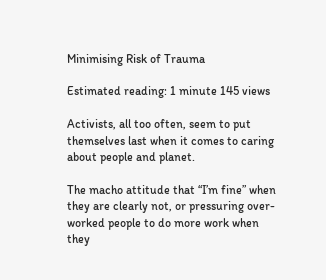Minimising Risk of Trauma

Estimated reading: 1 minute 145 views

Activists, all too often, seem to put themselves last when it comes to caring about people and planet.

The macho attitude that “I’m fine” when they are clearly not, or pressuring over-worked people to do more work when they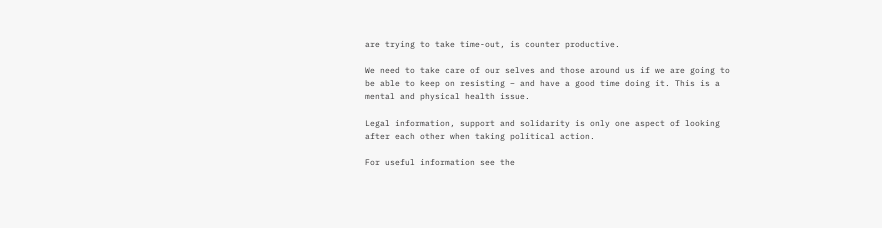are trying to take time-out, is counter productive.

We need to take care of our selves and those around us if we are going to be able to keep on resisting – and have a good time doing it. This is a mental and physical health issue.

Legal information, support and solidarity is only one aspect of looking after each other when taking political action.

For useful information see the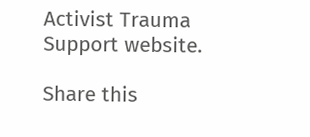Activist Trauma Support website.

Share this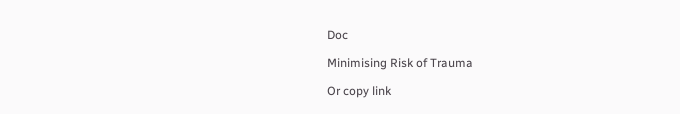Doc

Minimising Risk of Trauma

Or copy link